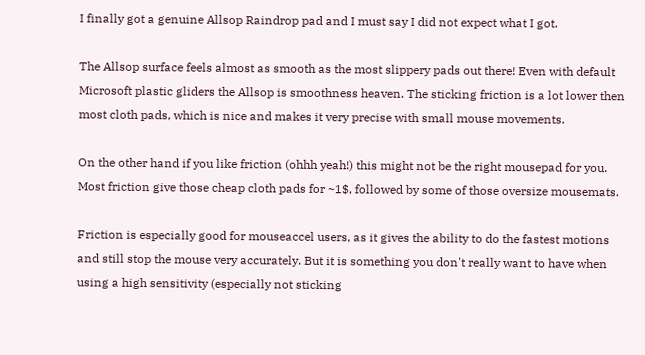I finally got a genuine Allsop Raindrop pad and I must say I did not expect what I got.

The Allsop surface feels almost as smooth as the most slippery pads out there! Even with default Microsoft plastic gliders the Allsop is smoothness heaven. The sticking friction is a lot lower then most cloth pads, which is nice and makes it very precise with small mouse movements.

On the other hand if you like friction (ohhh yeah!) this might not be the right mousepad for you. Most friction give those cheap cloth pads for ~1$, followed by some of those oversize mousemats.

Friction is especially good for mouseaccel users, as it gives the ability to do the fastest motions and still stop the mouse very accurately. But it is something you don't really want to have when using a high sensitivity (especially not sticking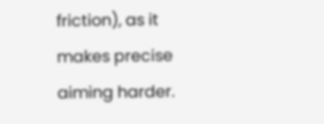friction), as it makes precise aiming harder.